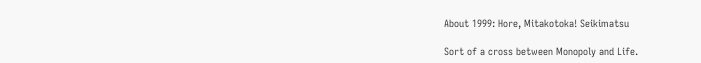About 1999: Hore, Mitakotoka! Seikimatsu

Sort of a cross between Monopoly and Life.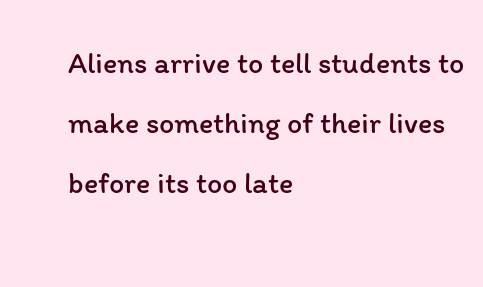Aliens arrive to tell students to make something of their lives before its too late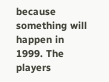because something will happen in 1999. The players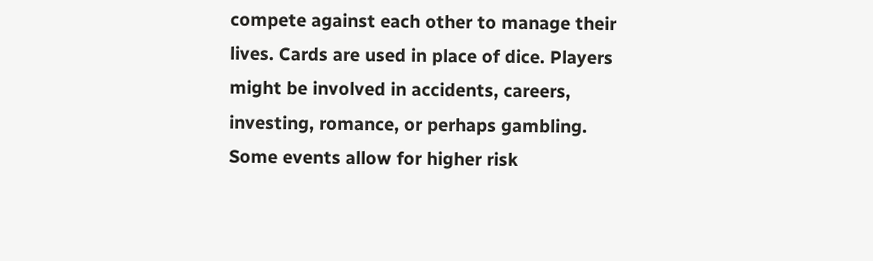compete against each other to manage their lives. Cards are used in place of dice. Players might be involved in accidents, careers, investing, romance, or perhaps gambling. Some events allow for higher risk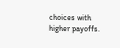choices with higher payoffs.